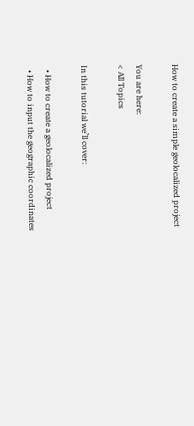How to create a simple geolocalized project

You are here:
< All Topics

In this tutorial we’ll cover:

  • How to create a geolocalized project
  • How to input the geographic coordinates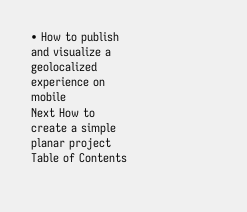• How to publish and visualize a geolocalized experience on mobile
Next How to create a simple planar project
Table of Contents